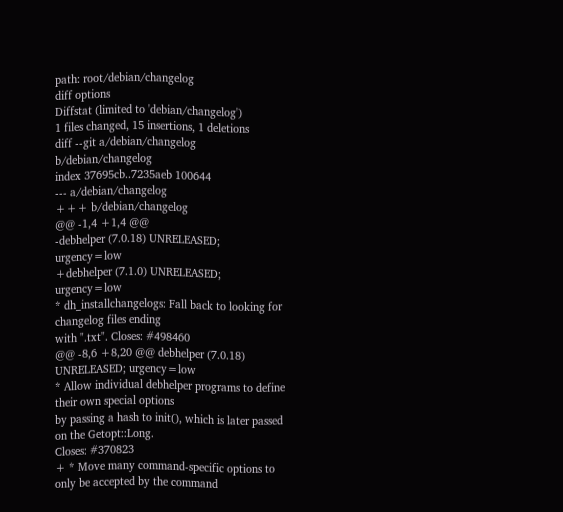path: root/debian/changelog
diff options
Diffstat (limited to 'debian/changelog')
1 files changed, 15 insertions, 1 deletions
diff --git a/debian/changelog b/debian/changelog
index 37695cb..7235aeb 100644
--- a/debian/changelog
+++ b/debian/changelog
@@ -1,4 +1,4 @@
-debhelper (7.0.18) UNRELEASED; urgency=low
+debhelper (7.1.0) UNRELEASED; urgency=low
* dh_installchangelogs: Fall back to looking for changelog files ending
with ".txt". Closes: #498460
@@ -8,6 +8,20 @@ debhelper (7.0.18) UNRELEASED; urgency=low
* Allow individual debhelper programs to define their own special options
by passing a hash to init(), which is later passed on the Getopt::Long.
Closes: #370823
+ * Move many command-specific options to only be accepted by the command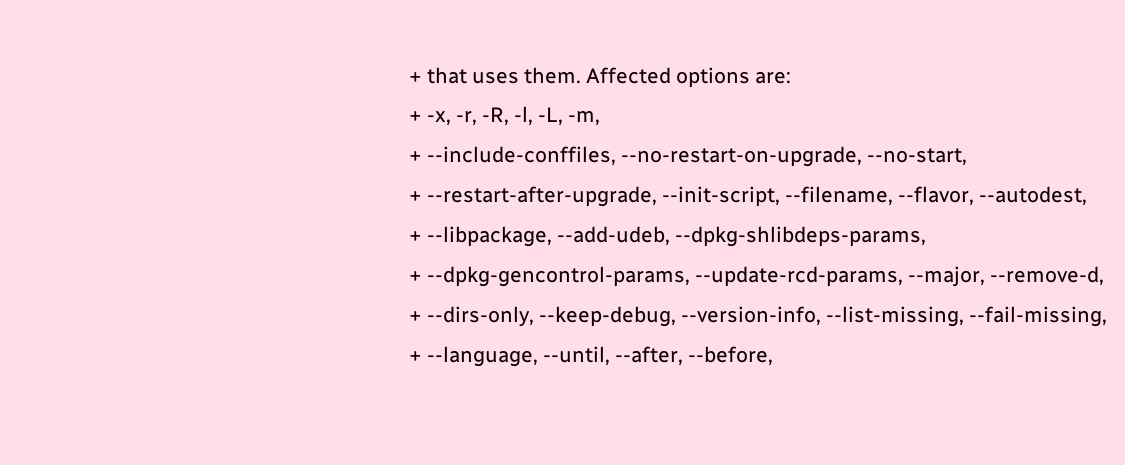+ that uses them. Affected options are:
+ -x, -r, -R, -l, -L, -m,
+ --include-conffiles, --no-restart-on-upgrade, --no-start,
+ --restart-after-upgrade, --init-script, --filename, --flavor, --autodest,
+ --libpackage, --add-udeb, --dpkg-shlibdeps-params,
+ --dpkg-gencontrol-params, --update-rcd-params, --major, --remove-d,
+ --dirs-only, --keep-debug, --version-info, --list-missing, --fail-missing,
+ --language, --until, --after, --before,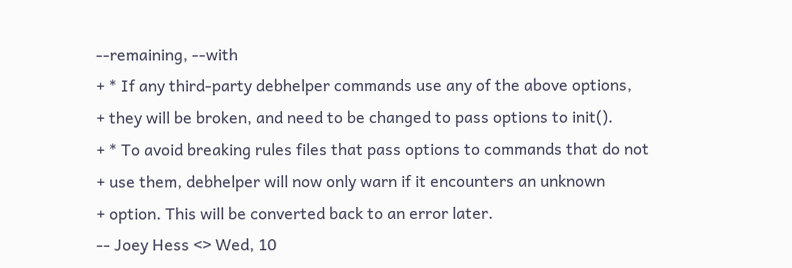--remaining, --with
+ * If any third-party debhelper commands use any of the above options,
+ they will be broken, and need to be changed to pass options to init().
+ * To avoid breaking rules files that pass options to commands that do not
+ use them, debhelper will now only warn if it encounters an unknown
+ option. This will be converted back to an error later.
-- Joey Hess <> Wed, 10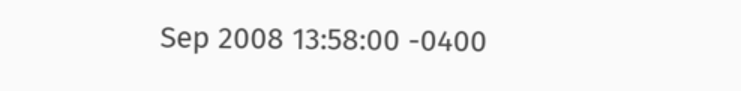Sep 2008 13:58:00 -0400